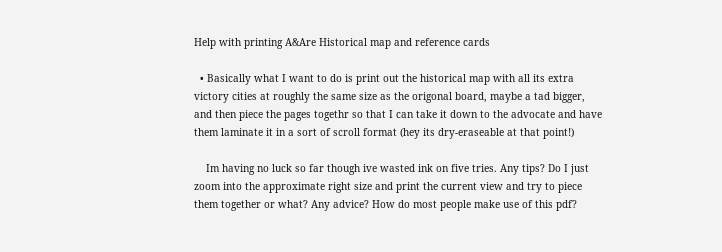Help with printing A&Are Historical map and reference cards

  • Basically what I want to do is print out the historical map with all its extra victory cities at roughly the same size as the origonal board, maybe a tad bigger, and then piece the pages togethr so that I can take it down to the advocate and have them laminate it in a sort of scroll format (hey its dry-eraseable at that point!)

    Im having no luck so far though ive wasted ink on five tries. Any tips? Do I just zoom into the approximate right size and print the current view and try to piece them together or what? Any advice? How do most people make use of this pdf?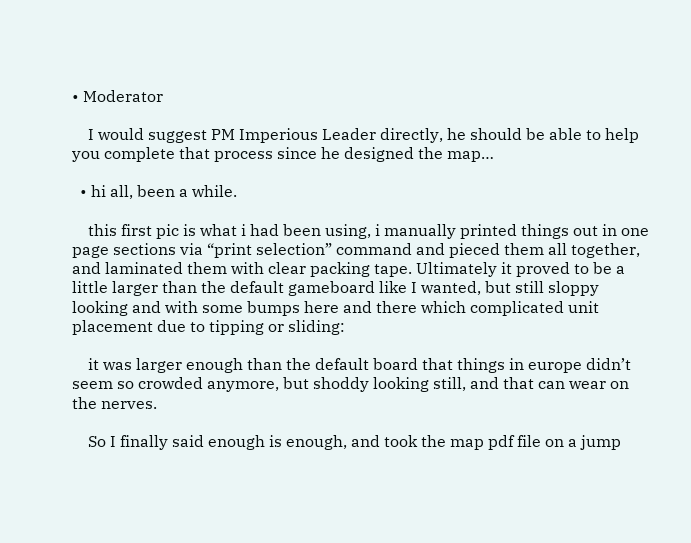• Moderator

    I would suggest PM Imperious Leader directly, he should be able to help you complete that process since he designed the map…

  • hi all, been a while.

    this first pic is what i had been using, i manually printed things out in one page sections via “print selection” command and pieced them all together, and laminated them with clear packing tape. Ultimately it proved to be a little larger than the default gameboard like I wanted, but still sloppy looking and with some bumps here and there which complicated unit placement due to tipping or sliding:

    it was larger enough than the default board that things in europe didn’t seem so crowded anymore, but shoddy looking still, and that can wear on the nerves.

    So I finally said enough is enough, and took the map pdf file on a jump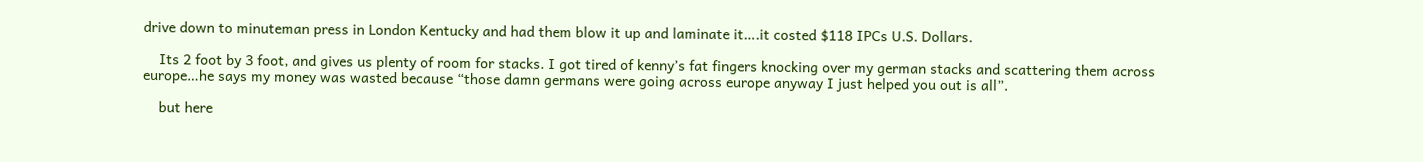drive down to minuteman press in London Kentucky and had them blow it up and laminate it….it costed $118 IPCs U.S. Dollars.

    Its 2 foot by 3 foot, and gives us plenty of room for stacks. I got tired of kenny’s fat fingers knocking over my german stacks and scattering them across europe…he says my money was wasted because “those damn germans were going across europe anyway I just helped you out is all”.

    but here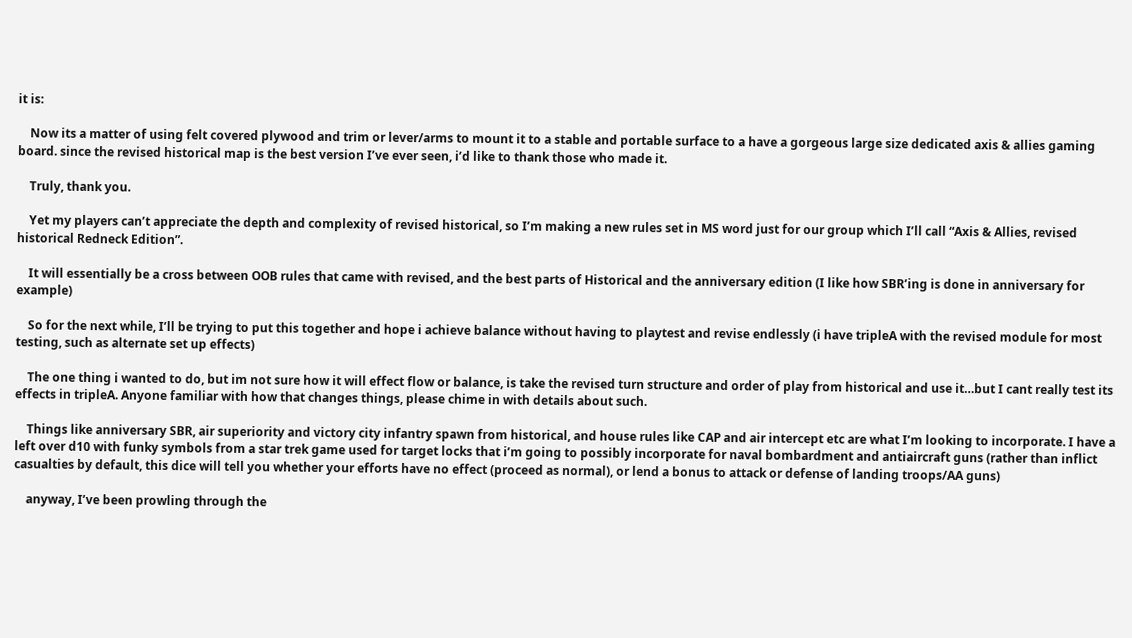it is:

    Now its a matter of using felt covered plywood and trim or lever/arms to mount it to a stable and portable surface to a have a gorgeous large size dedicated axis & allies gaming board. since the revised historical map is the best version I’ve ever seen, i’d like to thank those who made it.

    Truly, thank you.

    Yet my players can’t appreciate the depth and complexity of revised historical, so I’m making a new rules set in MS word just for our group which I’ll call “Axis & Allies, revised historical Redneck Edition”.

    It will essentially be a cross between OOB rules that came with revised, and the best parts of Historical and the anniversary edition (I like how SBR’ing is done in anniversary for example)

    So for the next while, I’ll be trying to put this together and hope i achieve balance without having to playtest and revise endlessly (i have tripleA with the revised module for most testing, such as alternate set up effects)

    The one thing i wanted to do, but im not sure how it will effect flow or balance, is take the revised turn structure and order of play from historical and use it…but I cant really test its effects in tripleA. Anyone familiar with how that changes things, please chime in with details about such.

    Things like anniversary SBR, air superiority and victory city infantry spawn from historical, and house rules like CAP and air intercept etc are what I’m looking to incorporate. I have a left over d10 with funky symbols from a star trek game used for target locks that i’m going to possibly incorporate for naval bombardment and antiaircraft guns (rather than inflict casualties by default, this dice will tell you whether your efforts have no effect (proceed as normal), or lend a bonus to attack or defense of landing troops/AA guns)

    anyway, I’ve been prowling through the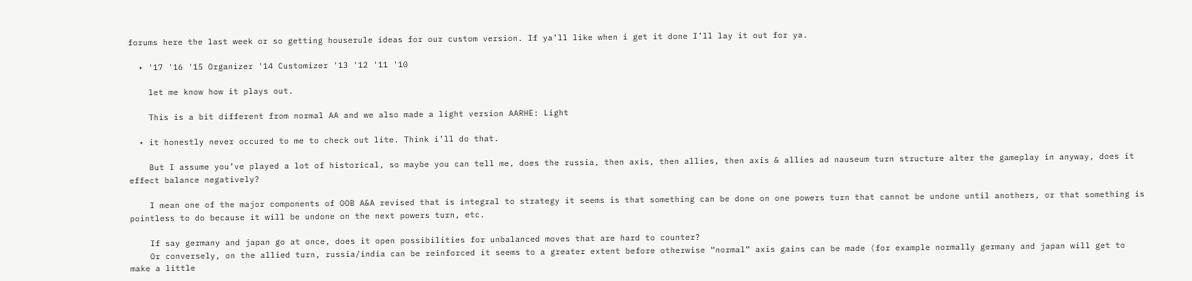forums here the last week or so getting houserule ideas for our custom version. If ya’ll like when i get it done I’ll lay it out for ya.

  • '17 '16 '15 Organizer '14 Customizer '13 '12 '11 '10

    let me know how it plays out.

    This is a bit different from normal AA and we also made a light version AARHE: Light

  • it honestly never occured to me to check out lite. Think i’ll do that.

    But I assume you’ve played a lot of historical, so maybe you can tell me, does the russia, then axis, then allies, then axis & allies ad nauseum turn structure alter the gameplay in anyway, does it effect balance negatively?

    I mean one of the major components of OOB A&A revised that is integral to strategy it seems is that something can be done on one powers turn that cannot be undone until anothers, or that something is pointless to do because it will be undone on the next powers turn, etc.

    If say germany and japan go at once, does it open possibilities for unbalanced moves that are hard to counter?
    Or conversely, on the allied turn, russia/india can be reinforced it seems to a greater extent before otherwise “normal” axis gains can be made (for example normally germany and japan will get to make a little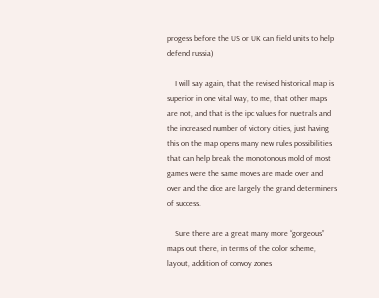progess before the US or UK can field units to help defend russia)

    I will say again, that the revised historical map is superior in one vital way, to me, that other maps are not, and that is the ipc values for nuetrals and the increased number of victory cities, just having this on the map opens many new rules possibilities that can help break the monotonous mold of most games were the same moves are made over and over and the dice are largely the grand determiners of success.

    Sure there are a great many more “gorgeous” maps out there, in terms of the color scheme, layout, addition of convoy zones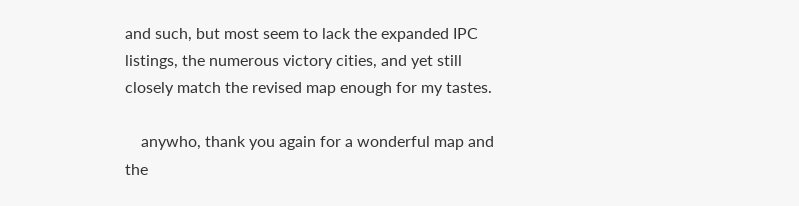and such, but most seem to lack the expanded IPC listings, the numerous victory cities, and yet still closely match the revised map enough for my tastes.

    anywho, thank you again for a wonderful map and the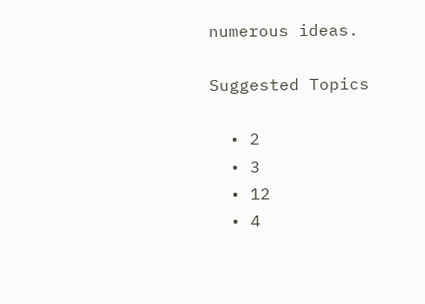numerous ideas.

Suggested Topics

  • 2
  • 3
  • 12
  • 4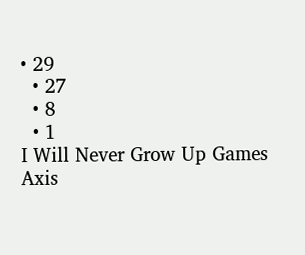• 29
  • 27
  • 8
  • 1
I Will Never Grow Up Games
Axis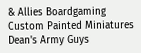& Allies Boardgaming Custom Painted Miniatures
Dean's Army Guys